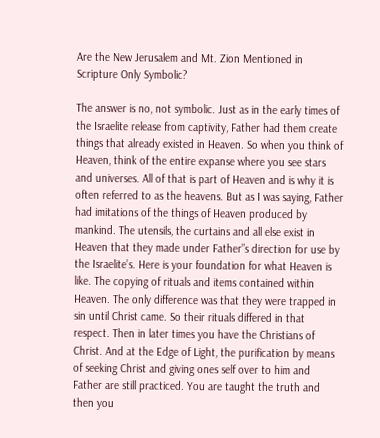Are the New Jerusalem and Mt. Zion Mentioned in Scripture Only Symbolic?

The answer is no, not symbolic. Just as in the early times of the Israelite release from captivity, Father had them create things that already existed in Heaven. So when you think of Heaven, think of the entire expanse where you see stars and universes. All of that is part of Heaven and is why it is often referred to as the heavens. But as I was saying, Father had imitations of the things of Heaven produced by mankind. The utensils, the curtains and all else exist in Heaven that they made under Father”s direction for use by the Israelite’s. Here is your foundation for what Heaven is like. The copying of rituals and items contained within Heaven. The only difference was that they were trapped in sin until Christ came. So their rituals differed in that respect. Then in later times you have the Christians of Christ. And at the Edge of Light, the purification by means of seeking Christ and giving ones self over to him and Father are still practiced. You are taught the truth and then you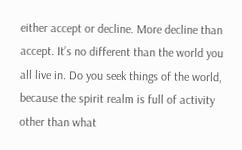either accept or decline. More decline than accept. It’s no different than the world you all live in. Do you seek things of the world, because the spirit realm is full of activity other than what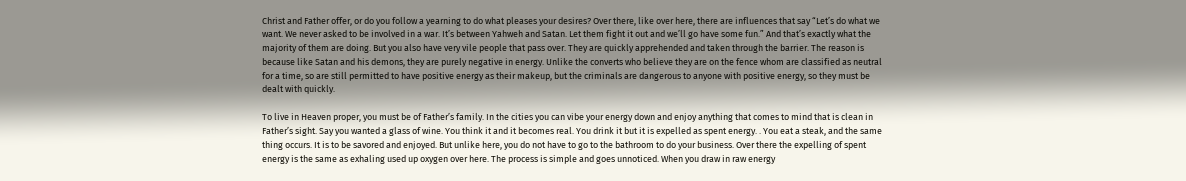Christ and Father offer, or do you follow a yearning to do what pleases your desires? Over there, like over here, there are influences that say “Let’s do what we want. We never asked to be involved in a war. It’s between Yahweh and Satan. Let them fight it out and we’ll go have some fun.” And that’s exactly what the majority of them are doing. But you also have very vile people that pass over. They are quickly apprehended and taken through the barrier. The reason is because like Satan and his demons, they are purely negative in energy. Unlike the converts who believe they are on the fence whom are classified as neutral for a time, so are still permitted to have positive energy as their makeup, but the criminals are dangerous to anyone with positive energy, so they must be dealt with quickly.

To live in Heaven proper, you must be of Father’s family. In the cities you can vibe your energy down and enjoy anything that comes to mind that is clean in Father’s sight. Say you wanted a glass of wine. You think it and it becomes real. You drink it but it is expelled as spent energy. . You eat a steak, and the same thing occurs. It is to be savored and enjoyed. But unlike here, you do not have to go to the bathroom to do your business. Over there the expelling of spent energy is the same as exhaling used up oxygen over here. The process is simple and goes unnoticed. When you draw in raw energy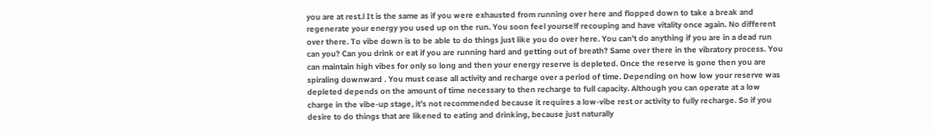you are at rest.l It is the same as if you were exhausted from running over here and flopped down to take a break and regenerate your energy you used up on the run. You soon feel yourself recouping and have vitality once again. No different over there. To vibe down is to be able to do things just like you do over here. You can’t do anything if you are in a dead run can you? Can you drink or eat if you are running hard and getting out of breath? Same over there in the vibratory process. You can maintain high vibes for only so long and then your energy reserve is depleted. Once the reserve is gone then you are spiraling downward . You must cease all activity and recharge over a period of time. Depending on how low your reserve was depleted depends on the amount of time necessary to then recharge to full capacity. Although you can operate at a low charge in the vibe-up stage, it’s not recommended because it requires a low-vibe rest or activity to fully recharge. So if you desire to do things that are likened to eating and drinking, because just naturally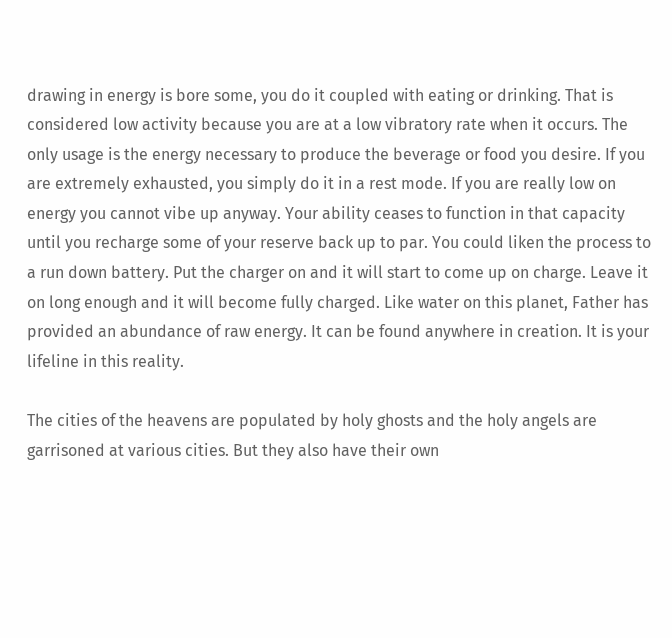drawing in energy is bore some, you do it coupled with eating or drinking. That is considered low activity because you are at a low vibratory rate when it occurs. The only usage is the energy necessary to produce the beverage or food you desire. If you are extremely exhausted, you simply do it in a rest mode. If you are really low on energy you cannot vibe up anyway. Your ability ceases to function in that capacity until you recharge some of your reserve back up to par. You could liken the process to a run down battery. Put the charger on and it will start to come up on charge. Leave it on long enough and it will become fully charged. Like water on this planet, Father has provided an abundance of raw energy. It can be found anywhere in creation. It is your lifeline in this reality.

The cities of the heavens are populated by holy ghosts and the holy angels are garrisoned at various cities. But they also have their own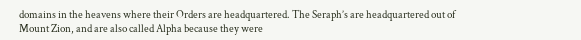domains in the heavens where their Orders are headquartered. The Seraph’s are headquartered out of Mount Zion, and are also called Alpha because they were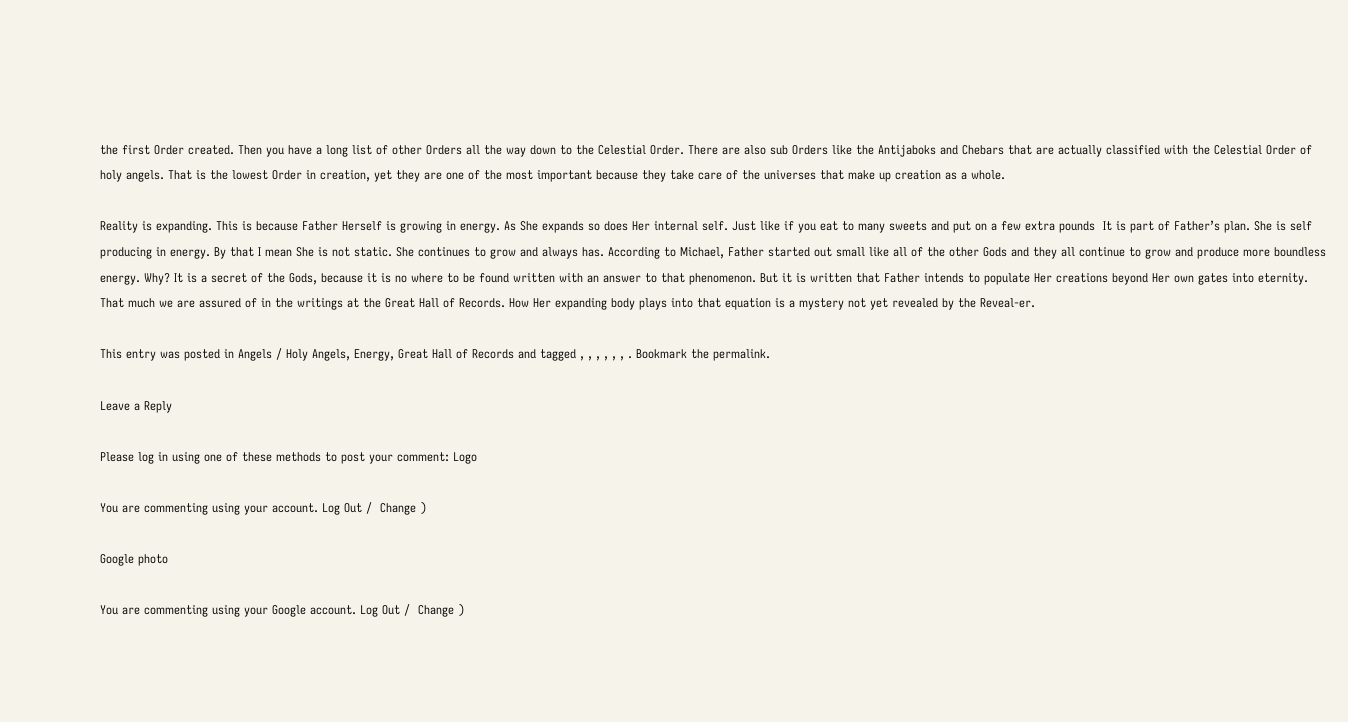the first Order created. Then you have a long list of other Orders all the way down to the Celestial Order. There are also sub Orders like the Antijaboks and Chebars that are actually classified with the Celestial Order of holy angels. That is the lowest Order in creation, yet they are one of the most important because they take care of the universes that make up creation as a whole.

Reality is expanding. This is because Father Herself is growing in energy. As She expands so does Her internal self. Just like if you eat to many sweets and put on a few extra pounds  It is part of Father’s plan. She is self producing in energy. By that I mean She is not static. She continues to grow and always has. According to Michael, Father started out small like all of the other Gods and they all continue to grow and produce more boundless energy. Why? It is a secret of the Gods, because it is no where to be found written with an answer to that phenomenon. But it is written that Father intends to populate Her creations beyond Her own gates into eternity. That much we are assured of in the writings at the Great Hall of Records. How Her expanding body plays into that equation is a mystery not yet revealed by the Reveal-er.

This entry was posted in Angels / Holy Angels, Energy, Great Hall of Records and tagged , , , , , , . Bookmark the permalink.

Leave a Reply

Please log in using one of these methods to post your comment: Logo

You are commenting using your account. Log Out /  Change )

Google photo

You are commenting using your Google account. Log Out /  Change )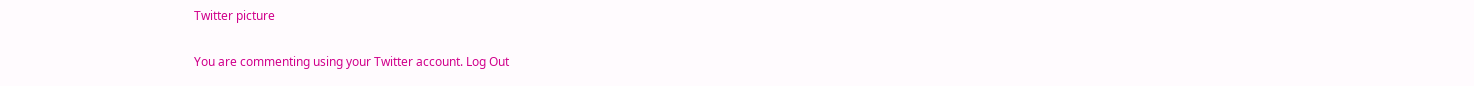Twitter picture

You are commenting using your Twitter account. Log Out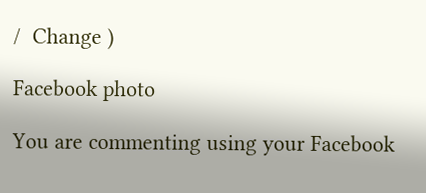/  Change )

Facebook photo

You are commenting using your Facebook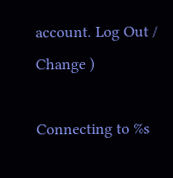account. Log Out /  Change )

Connecting to %s